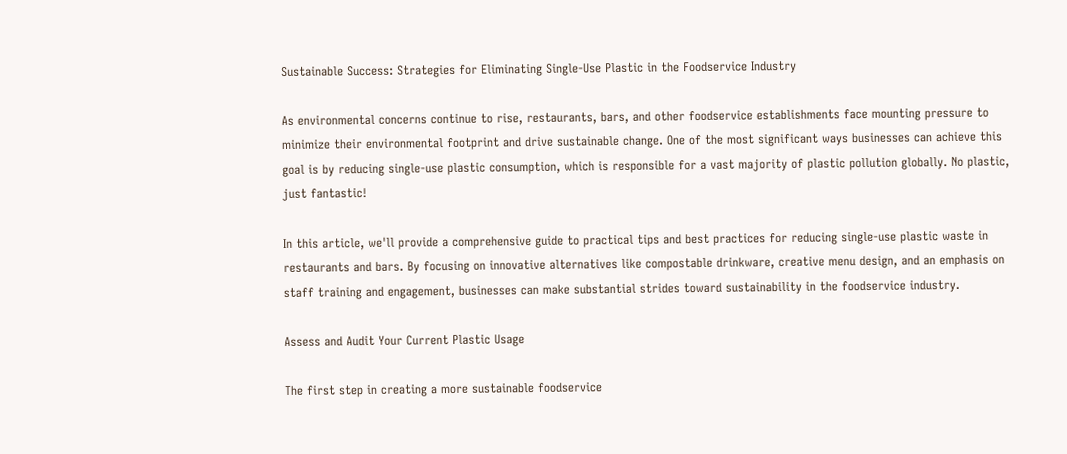Sustainable Success: Strategies for Eliminating Single-Use Plastic in the Foodservice Industry

As environmental concerns continue to rise, restaurants, bars, and other foodservice establishments face mounting pressure to minimize their environmental footprint and drive sustainable change. One of the most significant ways businesses can achieve this goal is by reducing single-use plastic consumption, which is responsible for a vast majority of plastic pollution globally. No plastic, just fantastic!

In this article, we'll provide a comprehensive guide to practical tips and best practices for reducing single-use plastic waste in restaurants and bars. By focusing on innovative alternatives like compostable drinkware, creative menu design, and an emphasis on staff training and engagement, businesses can make substantial strides toward sustainability in the foodservice industry.

Assess and Audit Your Current Plastic Usage

The first step in creating a more sustainable foodservice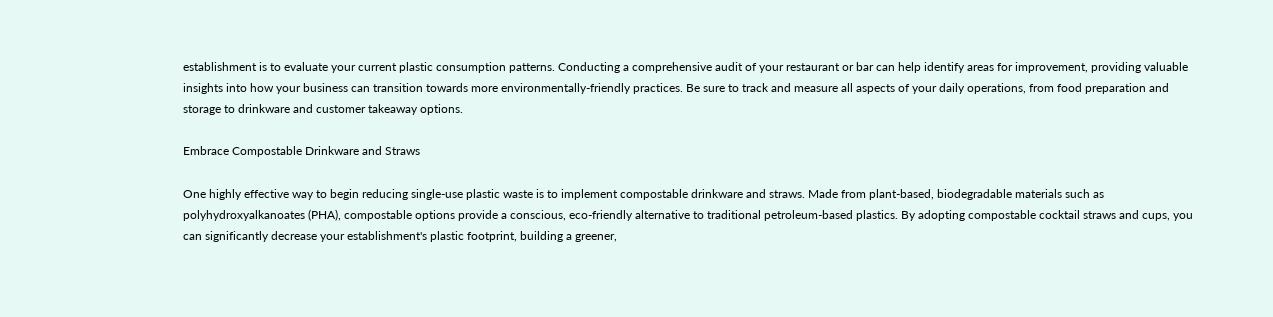establishment is to evaluate your current plastic consumption patterns. Conducting a comprehensive audit of your restaurant or bar can help identify areas for improvement, providing valuable insights into how your business can transition towards more environmentally-friendly practices. Be sure to track and measure all aspects of your daily operations, from food preparation and storage to drinkware and customer takeaway options.

Embrace Compostable Drinkware and Straws

One highly effective way to begin reducing single-use plastic waste is to implement compostable drinkware and straws. Made from plant-based, biodegradable materials such as polyhydroxyalkanoates (PHA), compostable options provide a conscious, eco-friendly alternative to traditional petroleum-based plastics. By adopting compostable cocktail straws and cups, you can significantly decrease your establishment's plastic footprint, building a greener,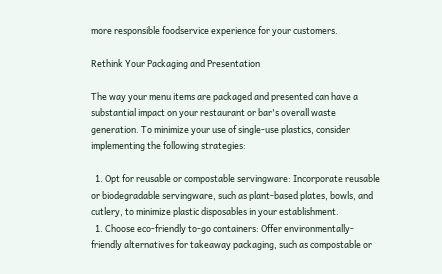more responsible foodservice experience for your customers.

Rethink Your Packaging and Presentation

The way your menu items are packaged and presented can have a substantial impact on your restaurant or bar's overall waste generation. To minimize your use of single-use plastics, consider implementing the following strategies:

  1. Opt for reusable or compostable servingware: Incorporate reusable or biodegradable servingware, such as plant-based plates, bowls, and cutlery, to minimize plastic disposables in your establishment.
  1. Choose eco-friendly to-go containers: Offer environmentally-friendly alternatives for takeaway packaging, such as compostable or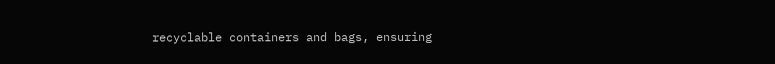recyclable containers and bags, ensuring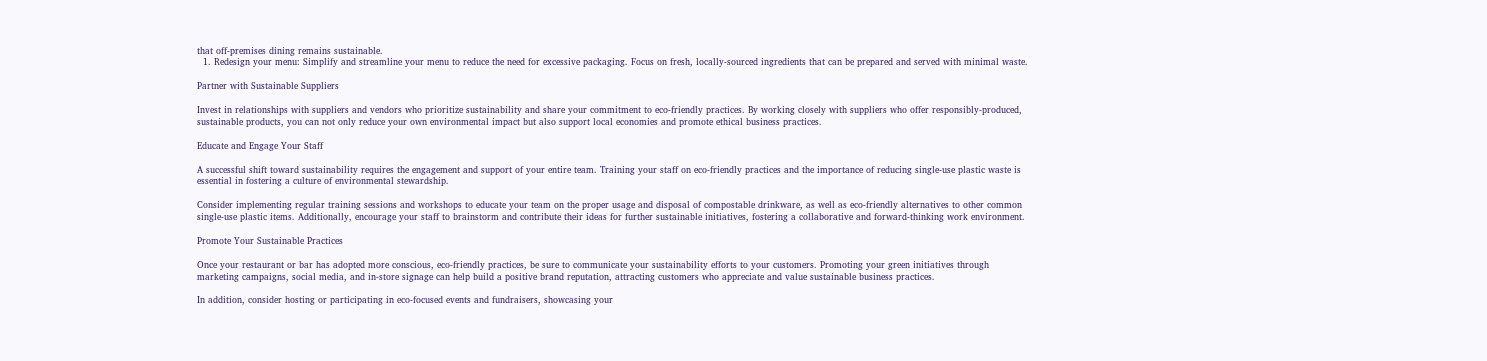that off-premises dining remains sustainable.
  1. Redesign your menu: Simplify and streamline your menu to reduce the need for excessive packaging. Focus on fresh, locally-sourced ingredients that can be prepared and served with minimal waste.

Partner with Sustainable Suppliers

Invest in relationships with suppliers and vendors who prioritize sustainability and share your commitment to eco-friendly practices. By working closely with suppliers who offer responsibly-produced, sustainable products, you can not only reduce your own environmental impact but also support local economies and promote ethical business practices.

Educate and Engage Your Staff

A successful shift toward sustainability requires the engagement and support of your entire team. Training your staff on eco-friendly practices and the importance of reducing single-use plastic waste is essential in fostering a culture of environmental stewardship.

Consider implementing regular training sessions and workshops to educate your team on the proper usage and disposal of compostable drinkware, as well as eco-friendly alternatives to other common single-use plastic items. Additionally, encourage your staff to brainstorm and contribute their ideas for further sustainable initiatives, fostering a collaborative and forward-thinking work environment.

Promote Your Sustainable Practices

Once your restaurant or bar has adopted more conscious, eco-friendly practices, be sure to communicate your sustainability efforts to your customers. Promoting your green initiatives through marketing campaigns, social media, and in-store signage can help build a positive brand reputation, attracting customers who appreciate and value sustainable business practices.

In addition, consider hosting or participating in eco-focused events and fundraisers, showcasing your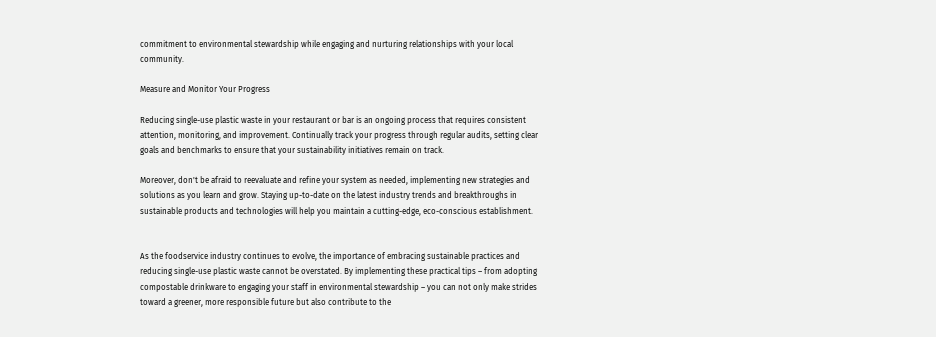commitment to environmental stewardship while engaging and nurturing relationships with your local community.

Measure and Monitor Your Progress

Reducing single-use plastic waste in your restaurant or bar is an ongoing process that requires consistent attention, monitoring, and improvement. Continually track your progress through regular audits, setting clear goals and benchmarks to ensure that your sustainability initiatives remain on track.

Moreover, don't be afraid to reevaluate and refine your system as needed, implementing new strategies and solutions as you learn and grow. Staying up-to-date on the latest industry trends and breakthroughs in sustainable products and technologies will help you maintain a cutting-edge, eco-conscious establishment.


As the foodservice industry continues to evolve, the importance of embracing sustainable practices and reducing single-use plastic waste cannot be overstated. By implementing these practical tips – from adopting compostable drinkware to engaging your staff in environmental stewardship – you can not only make strides toward a greener, more responsible future but also contribute to the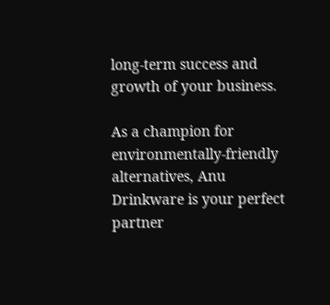long-term success and growth of your business.

As a champion for environmentally-friendly alternatives, Anu Drinkware is your perfect partner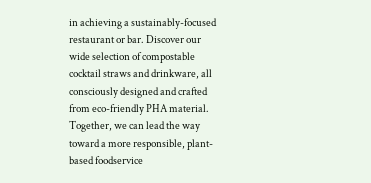in achieving a sustainably-focused restaurant or bar. Discover our wide selection of compostable cocktail straws and drinkware, all consciously designed and crafted from eco-friendly PHA material. Together, we can lead the way toward a more responsible, plant-based foodservice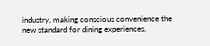industry, making conscious convenience the new standard for dining experiences.